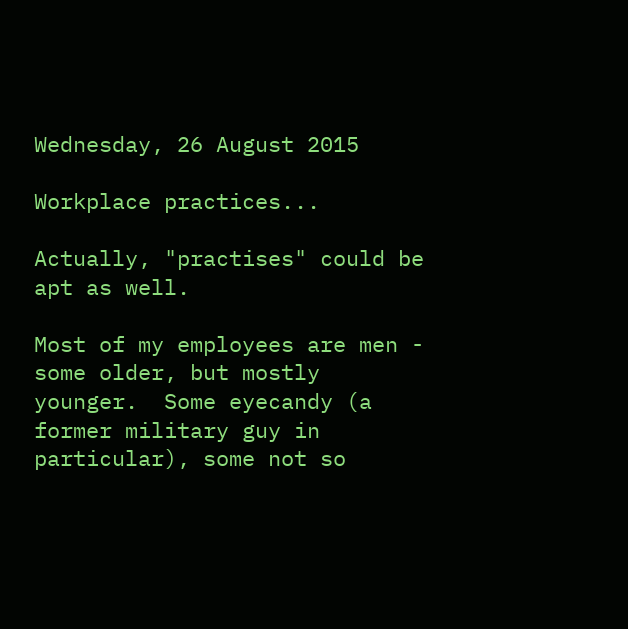Wednesday, 26 August 2015

Workplace practices...

Actually, "practises" could be apt as well.

Most of my employees are men - some older, but mostly younger.  Some eyecandy (a former military guy in particular), some not so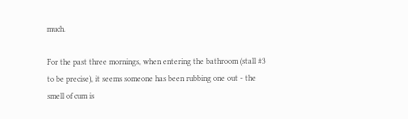much.

For the past three mornings, when entering the bathroom (stall #3 to be precise), it seems someone has been rubbing one out - the smell of cum is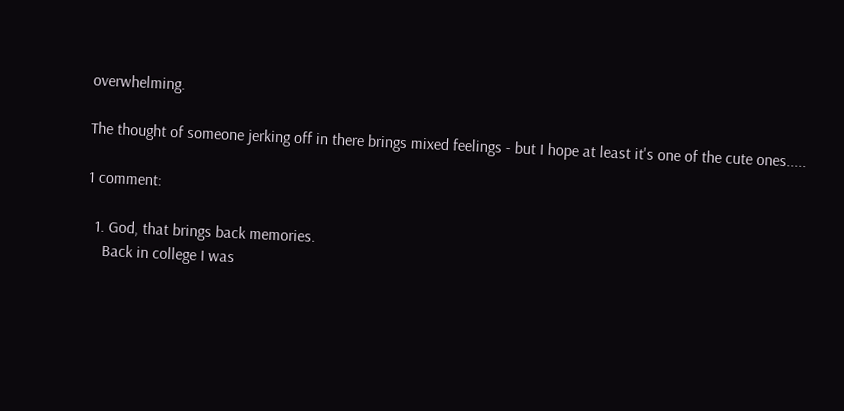overwhelming.

The thought of someone jerking off in there brings mixed feelings - but I hope at least it's one of the cute ones.....

1 comment:

  1. God, that brings back memories.
    Back in college I was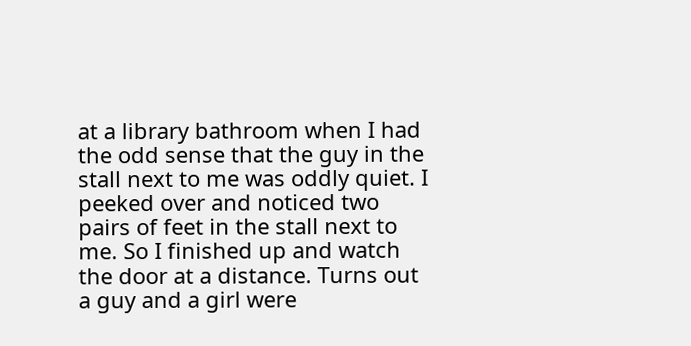at a library bathroom when I had the odd sense that the guy in the stall next to me was oddly quiet. I peeked over and noticed two pairs of feet in the stall next to me. So I finished up and watch the door at a distance. Turns out a guy and a girl were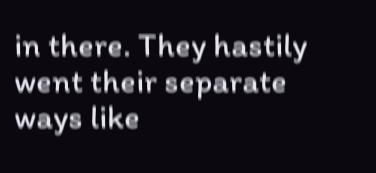in there. They hastily went their separate ways like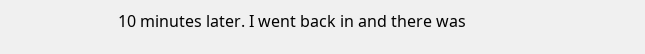10 minutes later. I went back in and there was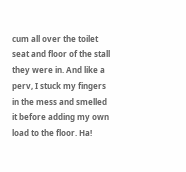cum all over the toilet seat and floor of the stall they were in. And like a perv, I stuck my fingers in the mess and smelled it before adding my own load to the floor. Ha!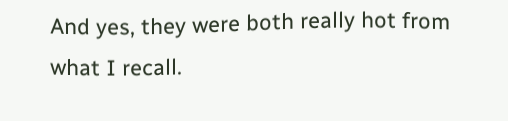And yes, they were both really hot from what I recall.